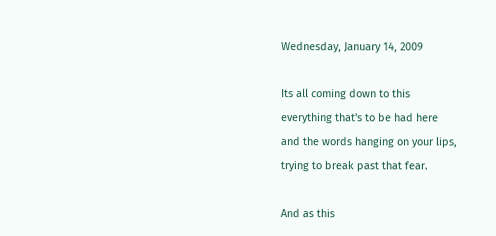Wednesday, January 14, 2009

Its all coming down to this
everything that's to be had here
and the words hanging on your lips,
trying to break past that fear.

And as this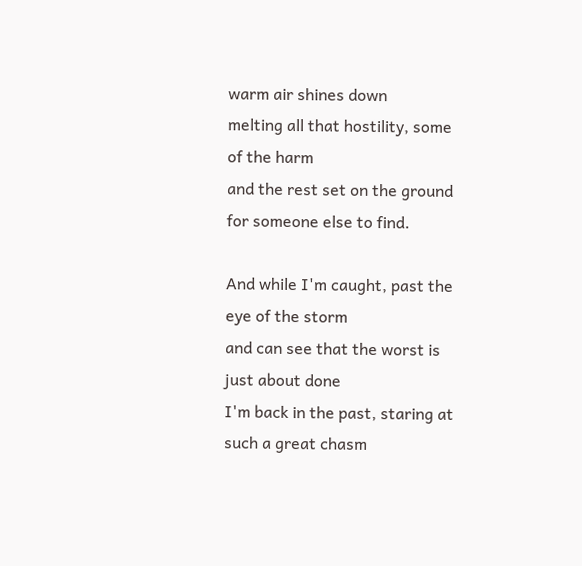warm air shines down
melting all that hostility, some of the harm
and the rest set on the ground
for someone else to find.

And while I'm caught, past the eye of the storm
and can see that the worst is just about done
I'm back in the past, staring at such a great chasm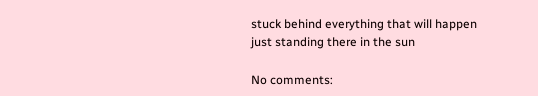stuck behind everything that will happen
just standing there in the sun

No comments: